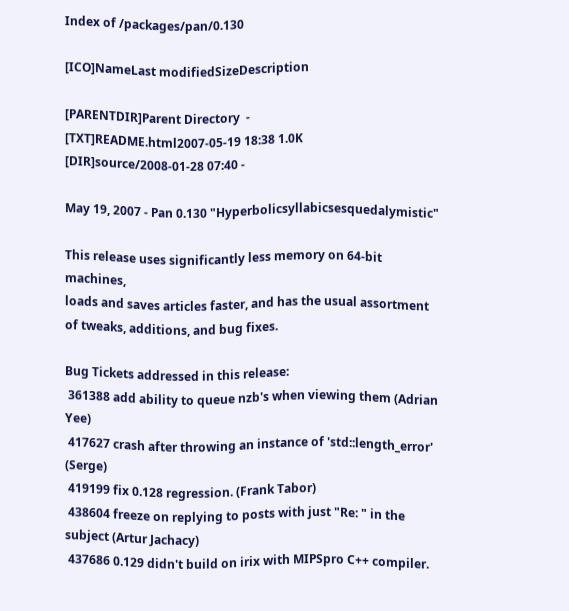Index of /packages/pan/0.130

[ICO]NameLast modifiedSizeDescription

[PARENTDIR]Parent Directory  -
[TXT]README.html2007-05-19 18:38 1.0K
[DIR]source/2008-01-28 07:40 -

May 19, 2007 - Pan 0.130 "Hyperbolicsyllabicsesquedalymistic"

This release uses significantly less memory on 64-bit machines,
loads and saves articles faster, and has the usual assortment
of tweaks, additions, and bug fixes.

Bug Tickets addressed in this release:
 361388 add ability to queue nzb's when viewing them (Adrian Yee)
 417627 crash after throwing an instance of 'std::length_error' (Serge)
 419199 fix 0.128 regression. (Frank Tabor)
 438604 freeze on replying to posts with just "Re: " in the subject (Artur Jachacy)
 437686 0.129 didn't build on irix with MIPSpro C++ compiler.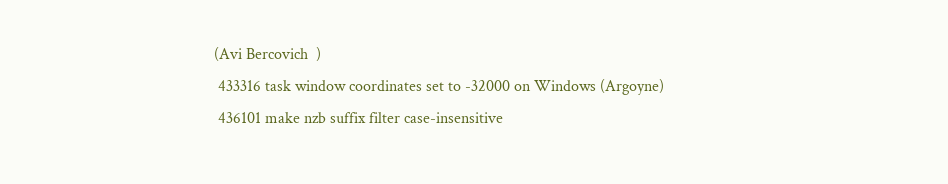(Avi Bercovich  )
 433316 task window coordinates set to -32000 on Windows (Argoyne)
 436101 make nzb suffix filter case-insensitive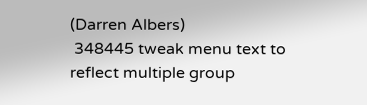(Darren Albers)
 348445 tweak menu text to reflect multiple group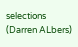selections (Darren ALbers)